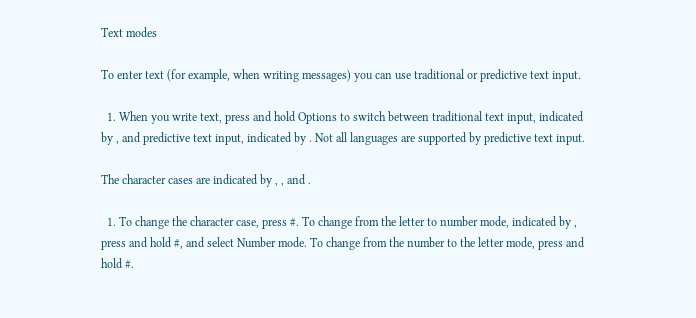Text modes

To enter text (for example, when writing messages) you can use traditional or predictive text input.

  1. When you write text, press and hold Options to switch between traditional text input, indicated by , and predictive text input, indicated by . Not all languages are supported by predictive text input.

The character cases are indicated by , , and .

  1. To change the character case, press #. To change from the letter to number mode, indicated by , press and hold #, and select Number mode. To change from the number to the letter mode, press and hold #.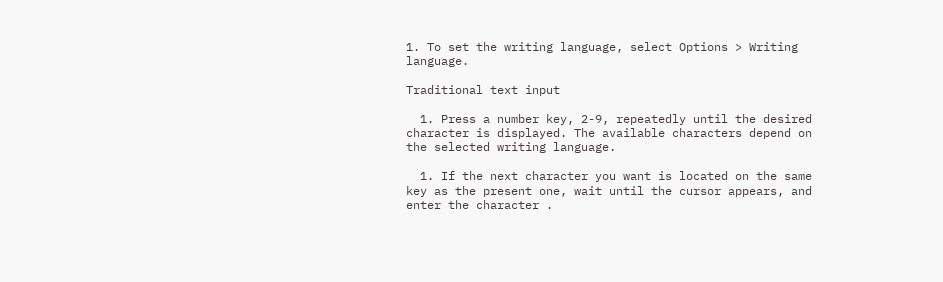1. To set the writing language, select Options > Writing language.

Traditional text input

  1. Press a number key, 2-9, repeatedly until the desired character is displayed. The available characters depend on the selected writing language.

  1. If the next character you want is located on the same key as the present one, wait until the cursor appears, and enter the character .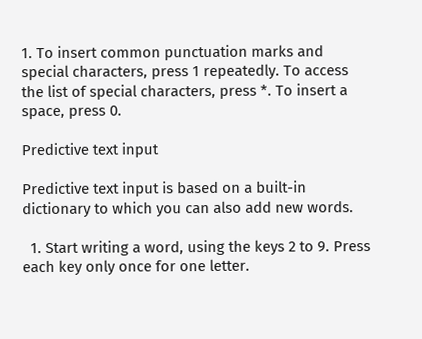1. To insert common punctuation marks and special characters, press 1 repeatedly. To access the list of special characters, press *. To insert a space, press 0.

Predictive text input

Predictive text input is based on a built-in dictionary to which you can also add new words.

  1. Start writing a word, using the keys 2 to 9. Press each key only once for one letter.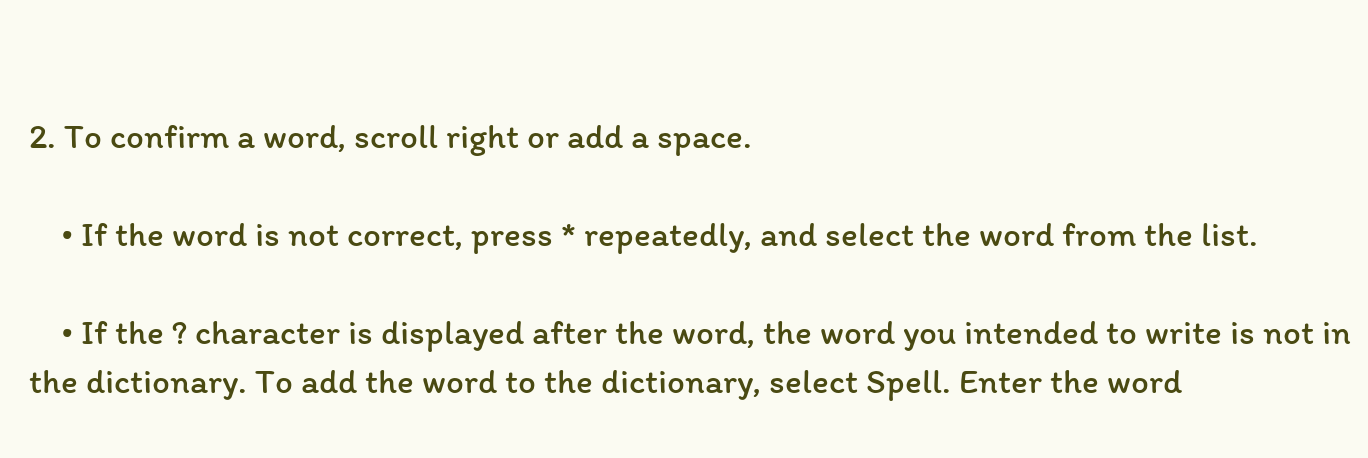2. To confirm a word, scroll right or add a space.

    • If the word is not correct, press * repeatedly, and select the word from the list.

    • If the ? character is displayed after the word, the word you intended to write is not in the dictionary. To add the word to the dictionary, select Spell. Enter the word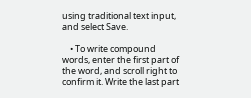using traditional text input, and select Save.

    • To write compound words, enter the first part of the word, and scroll right to confirm it. Write the last part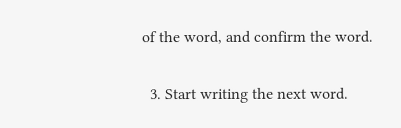of the word, and confirm the word.

  3. Start writing the next word.